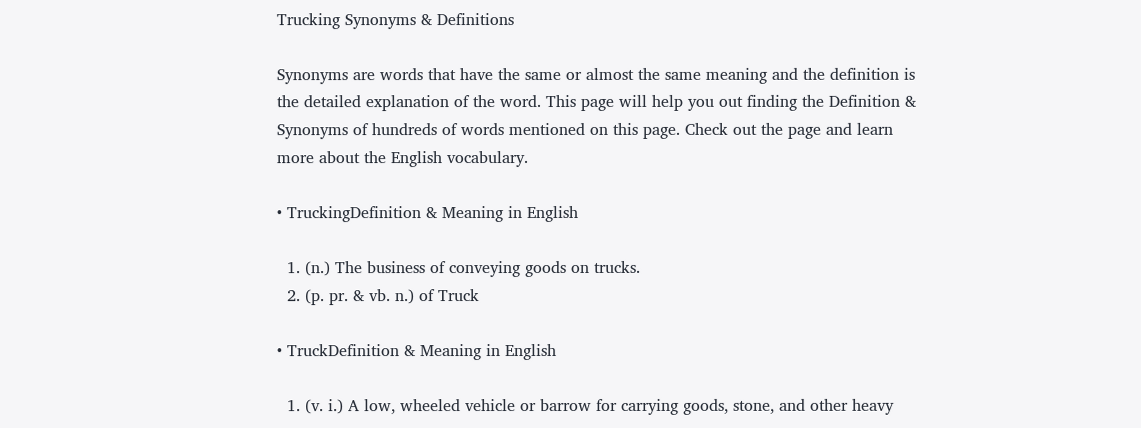Trucking Synonyms & Definitions

Synonyms are words that have the same or almost the same meaning and the definition is the detailed explanation of the word. This page will help you out finding the Definition & Synonyms of hundreds of words mentioned on this page. Check out the page and learn more about the English vocabulary.

• TruckingDefinition & Meaning in English

  1. (n.) The business of conveying goods on trucks.
  2. (p. pr. & vb. n.) of Truck

• TruckDefinition & Meaning in English

  1. (v. i.) A low, wheeled vehicle or barrow for carrying goods, stone, and other heavy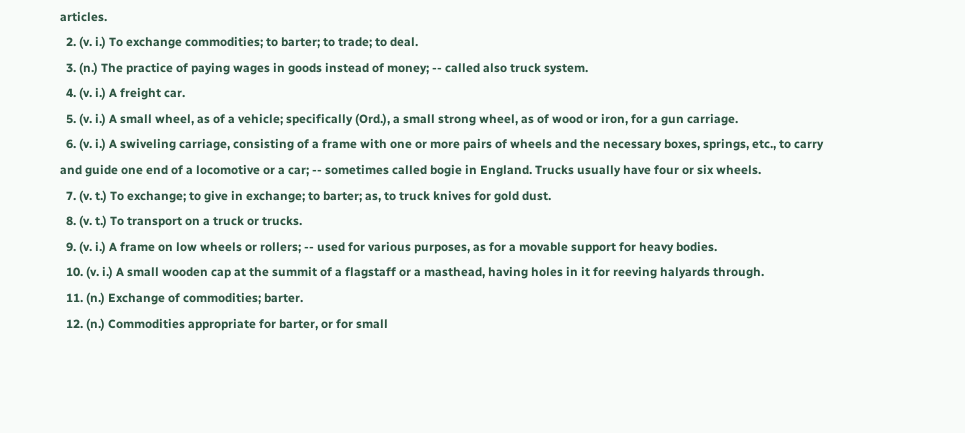articles.
  2. (v. i.) To exchange commodities; to barter; to trade; to deal.
  3. (n.) The practice of paying wages in goods instead of money; -- called also truck system.
  4. (v. i.) A freight car.
  5. (v. i.) A small wheel, as of a vehicle; specifically (Ord.), a small strong wheel, as of wood or iron, for a gun carriage.
  6. (v. i.) A swiveling carriage, consisting of a frame with one or more pairs of wheels and the necessary boxes, springs, etc., to carry and guide one end of a locomotive or a car; -- sometimes called bogie in England. Trucks usually have four or six wheels.
  7. (v. t.) To exchange; to give in exchange; to barter; as, to truck knives for gold dust.
  8. (v. t.) To transport on a truck or trucks.
  9. (v. i.) A frame on low wheels or rollers; -- used for various purposes, as for a movable support for heavy bodies.
  10. (v. i.) A small wooden cap at the summit of a flagstaff or a masthead, having holes in it for reeving halyards through.
  11. (n.) Exchange of commodities; barter.
  12. (n.) Commodities appropriate for barter, or for small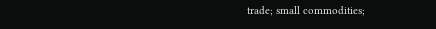trade; small commodities;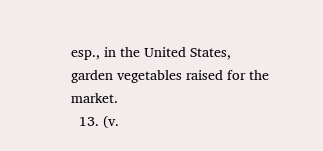esp., in the United States, garden vegetables raised for the market.
  13. (v.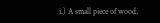i.) A small piece of wood,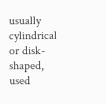usually cylindrical or disk-shaped, used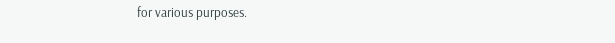for various purposes.